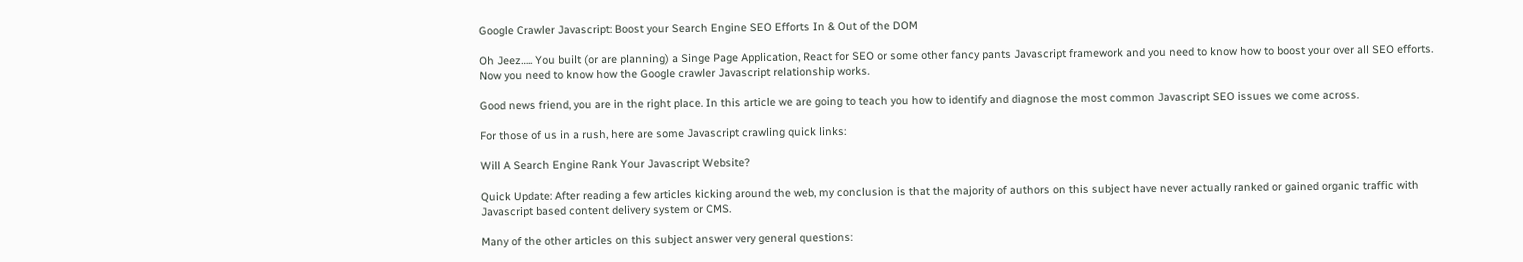Google Crawler Javascript: Boost your Search Engine SEO Efforts In & Out of the DOM

Oh Jeez….. You built (or are planning) a Singe Page Application, React for SEO or some other fancy pants Javascript framework and you need to know how to boost your over all SEO efforts. Now you need to know how the Google crawler Javascript relationship works.

Good news friend, you are in the right place. In this article we are going to teach you how to identify and diagnose the most common Javascript SEO issues we come across.

For those of us in a rush, here are some Javascript crawling quick links:

Will A Search Engine Rank Your Javascript Website?

Quick Update: After reading a few articles kicking around the web, my conclusion is that the majority of authors on this subject have never actually ranked or gained organic traffic with Javascript based content delivery system or CMS.

Many of the other articles on this subject answer very general questions: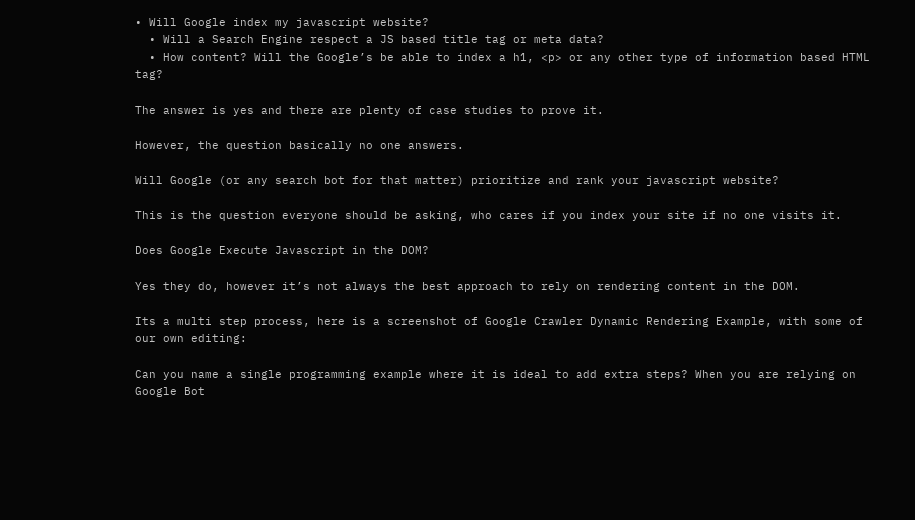• Will Google index my javascript website?
  • Will a Search Engine respect a JS based title tag or meta data?
  • How content? Will the Google’s be able to index a h1, <p> or any other type of information based HTML tag?

The answer is yes and there are plenty of case studies to prove it.

However, the question basically no one answers.

Will Google (or any search bot for that matter) prioritize and rank your javascript website?

This is the question everyone should be asking, who cares if you index your site if no one visits it.

Does Google Execute Javascript in the DOM?

Yes they do, however it’s not always the best approach to rely on rendering content in the DOM.

Its a multi step process, here is a screenshot of Google Crawler Dynamic Rendering Example, with some of our own editing:

Can you name a single programming example where it is ideal to add extra steps? When you are relying on Google Bot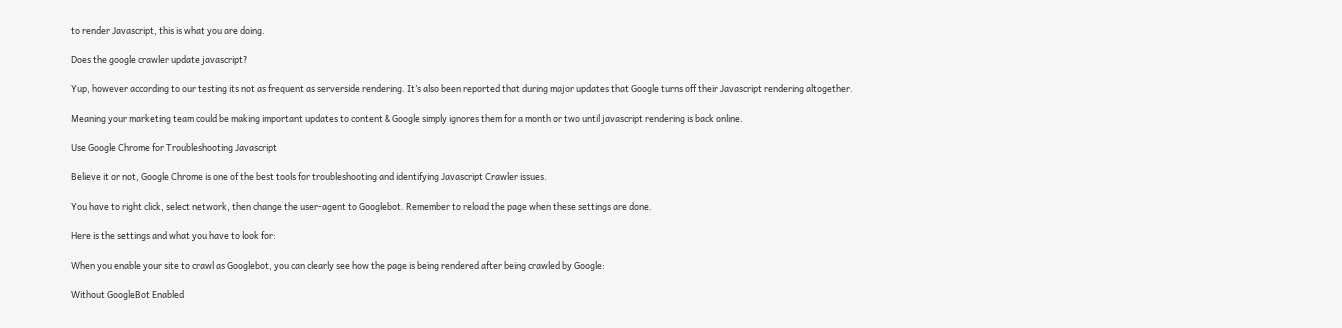to render Javascript, this is what you are doing.

Does the google crawler update javascript?

Yup, however according to our testing its not as frequent as serverside rendering. It’s also been reported that during major updates that Google turns off their Javascript rendering altogether.

Meaning your marketing team could be making important updates to content & Google simply ignores them for a month or two until javascript rendering is back online.

Use Google Chrome for Troubleshooting Javascript

Believe it or not, Google Chrome is one of the best tools for troubleshooting and identifying Javascript Crawler issues.

You have to right click, select network, then change the user-agent to Googlebot. Remember to reload the page when these settings are done.

Here is the settings and what you have to look for:

When you enable your site to crawl as Googlebot, you can clearly see how the page is being rendered after being crawled by Google:

Without GoogleBot Enabled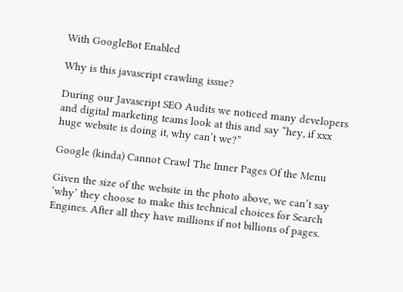With GoogleBot Enabled

Why is this javascript crawling issue?

During our Javascript SEO Audits we noticed many developers and digital marketing teams look at this and say “hey, if xxx huge website is doing it, why can’t we?”

Google (kinda) Cannot Crawl The Inner Pages Of the Menu

Given the size of the website in the photo above, we can’t say ‘why’ they choose to make this technical choices for Search Engines. After all they have millions if not billions of pages.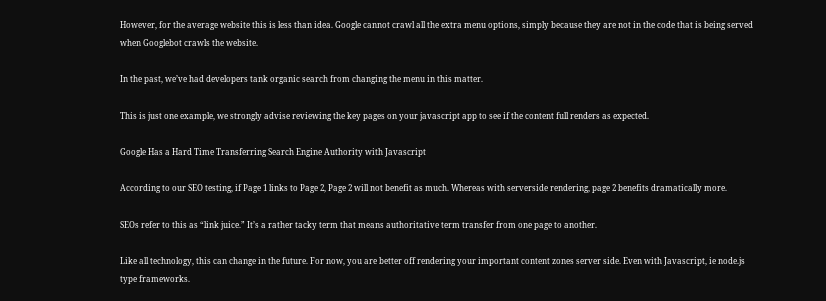However, for the average website this is less than idea. Google cannot crawl all the extra menu options, simply because they are not in the code that is being served when Googlebot crawls the website.

In the past, we’ve had developers tank organic search from changing the menu in this matter.

This is just one example, we strongly advise reviewing the key pages on your javascript app to see if the content full renders as expected.

Google Has a Hard Time Transferring Search Engine Authority with Javascript

According to our SEO testing, if Page 1 links to Page 2, Page 2 will not benefit as much. Whereas with serverside rendering, page 2 benefits dramatically more.

SEOs refer to this as “link juice.” It’s a rather tacky term that means authoritative term transfer from one page to another.

Like all technology, this can change in the future. For now, you are better off rendering your important content zones server side. Even with Javascript, ie node.js type frameworks.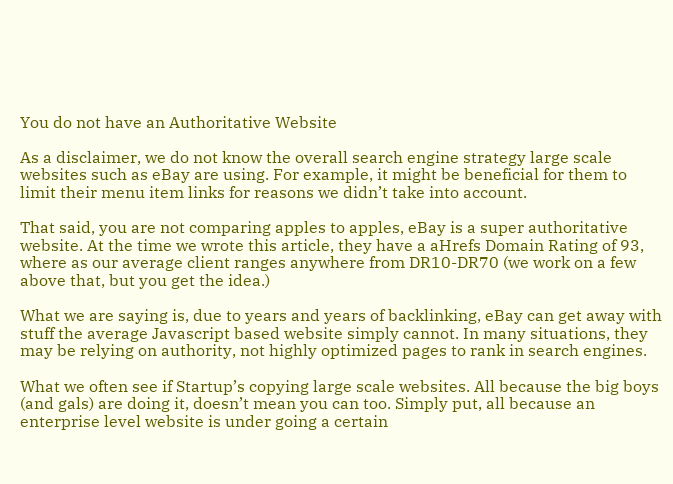You do not have an Authoritative Website

As a disclaimer, we do not know the overall search engine strategy large scale websites such as eBay are using. For example, it might be beneficial for them to limit their menu item links for reasons we didn’t take into account.

That said, you are not comparing apples to apples, eBay is a super authoritative website. At the time we wrote this article, they have a aHrefs Domain Rating of 93, where as our average client ranges anywhere from DR10-DR70 (we work on a few above that, but you get the idea.)

What we are saying is, due to years and years of backlinking, eBay can get away with stuff the average Javascript based website simply cannot. In many situations, they may be relying on authority, not highly optimized pages to rank in search engines.

What we often see if Startup’s copying large scale websites. All because the big boys (and gals) are doing it, doesn’t mean you can too. Simply put, all because an enterprise level website is under going a certain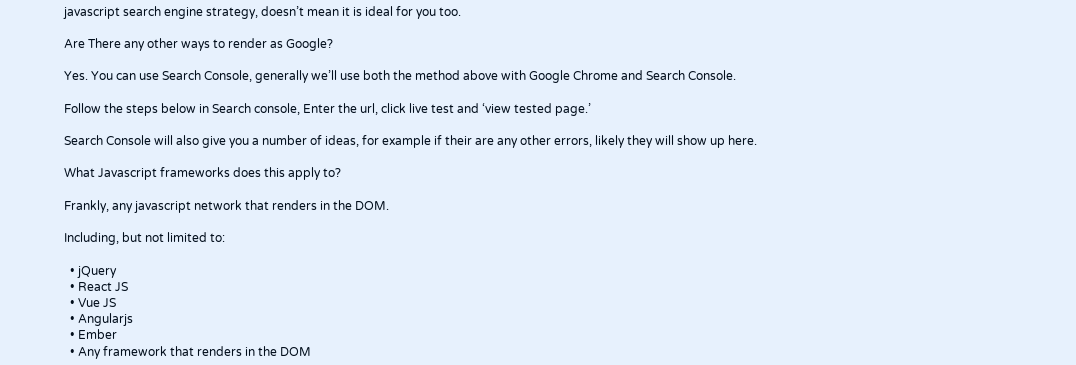javascript search engine strategy, doesn’t mean it is ideal for you too.

Are There any other ways to render as Google?

Yes. You can use Search Console, generally we’ll use both the method above with Google Chrome and Search Console.

Follow the steps below in Search console, Enter the url, click live test and ‘view tested page.’

Search Console will also give you a number of ideas, for example if their are any other errors, likely they will show up here.

What Javascript frameworks does this apply to?

Frankly, any javascript network that renders in the DOM.

Including, but not limited to:

  • jQuery
  • React JS
  • Vue JS
  • Angularjs
  • Ember
  • Any framework that renders in the DOM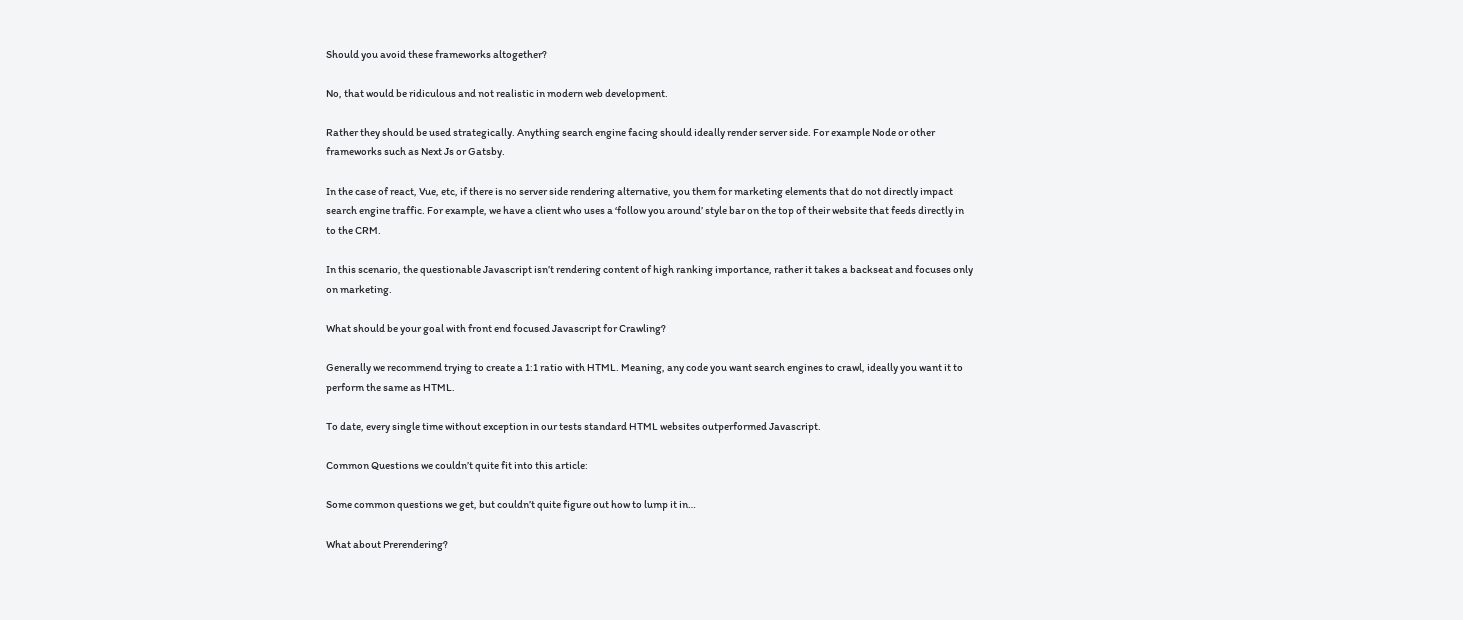Should you avoid these frameworks altogether?

No, that would be ridiculous and not realistic in modern web development.

Rather they should be used strategically. Anything search engine facing should ideally render server side. For example Node or other frameworks such as Next Js or Gatsby.

In the case of react, Vue, etc, if there is no server side rendering alternative, you them for marketing elements that do not directly impact search engine traffic. For example, we have a client who uses a ‘follow you around’ style bar on the top of their website that feeds directly in to the CRM.

In this scenario, the questionable Javascript isn’t rendering content of high ranking importance, rather it takes a backseat and focuses only on marketing.

What should be your goal with front end focused Javascript for Crawling?

Generally we recommend trying to create a 1:1 ratio with HTML. Meaning, any code you want search engines to crawl, ideally you want it to perform the same as HTML.

To date, every single time without exception in our tests standard HTML websites outperformed Javascript.

Common Questions we couldn’t quite fit into this article:

Some common questions we get, but couldn’t quite figure out how to lump it in…

What about Prerendering?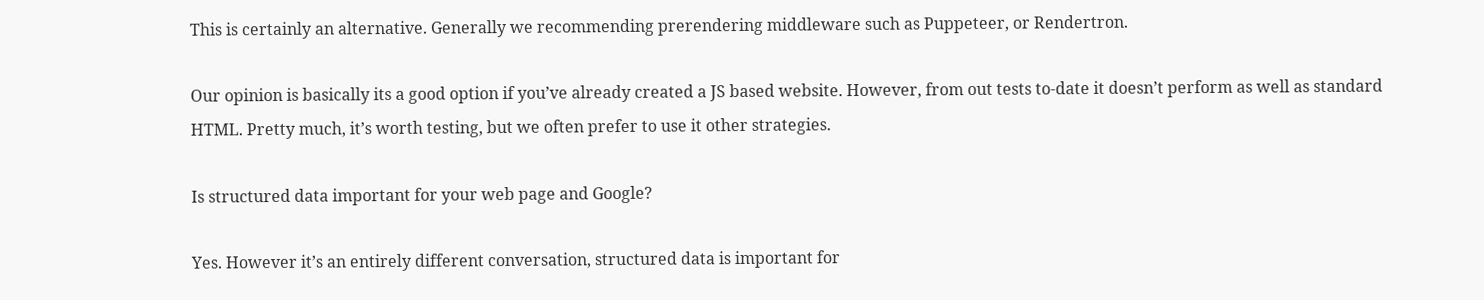This is certainly an alternative. Generally we recommending prerendering middleware such as Puppeteer, or Rendertron.

Our opinion is basically its a good option if you’ve already created a JS based website. However, from out tests to-date it doesn’t perform as well as standard HTML. Pretty much, it’s worth testing, but we often prefer to use it other strategies.

Is structured data important for your web page and Google?

Yes. However it’s an entirely different conversation, structured data is important for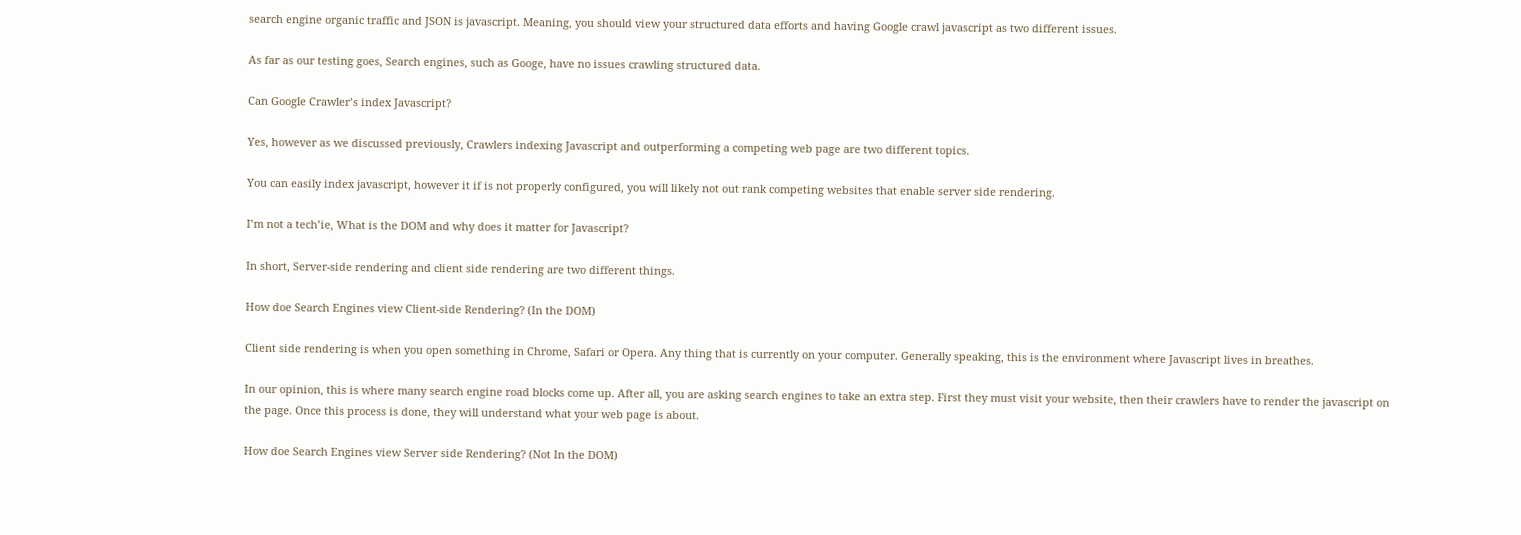search engine organic traffic and JSON is javascript. Meaning, you should view your structured data efforts and having Google crawl javascript as two different issues.

As far as our testing goes, Search engines, such as Googe, have no issues crawling structured data.

Can Google Crawler’s index Javascript?

Yes, however as we discussed previously, Crawlers indexing Javascript and outperforming a competing web page are two different topics.

You can easily index javascript, however it if is not properly configured, you will likely not out rank competing websites that enable server side rendering.

I’m not a tech’ie, What is the DOM and why does it matter for Javascript?

In short, Server-side rendering and client side rendering are two different things.

How doe Search Engines view Client-side Rendering? (In the DOM)

Client side rendering is when you open something in Chrome, Safari or Opera. Any thing that is currently on your computer. Generally speaking, this is the environment where Javascript lives in breathes.

In our opinion, this is where many search engine road blocks come up. After all, you are asking search engines to take an extra step. First they must visit your website, then their crawlers have to render the javascript on the page. Once this process is done, they will understand what your web page is about.

How doe Search Engines view Server side Rendering? (Not In the DOM)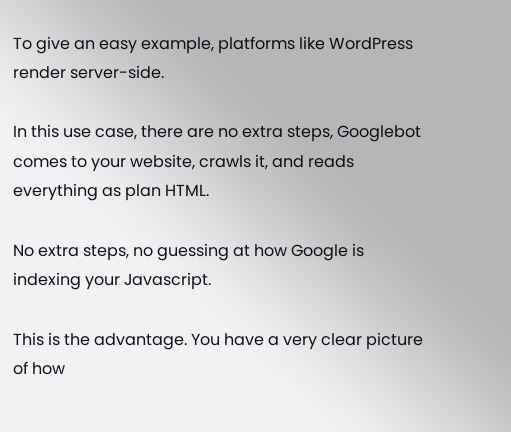To give an easy example, platforms like WordPress render server-side.

In this use case, there are no extra steps, Googlebot comes to your website, crawls it, and reads everything as plan HTML.

No extra steps, no guessing at how Google is indexing your Javascript.

This is the advantage. You have a very clear picture of how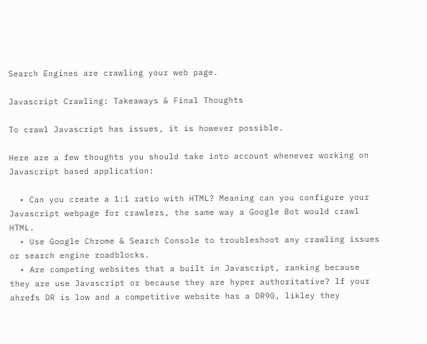Search Engines are crawling your web page.

Javascript Crawling: Takeaways & Final Thoughts

To crawl Javascript has issues, it is however possible.

Here are a few thoughts you should take into account whenever working on Javascript based application:

  • Can you create a 1:1 ratio with HTML? Meaning can you configure your Javascript webpage for crawlers, the same way a Google Bot would crawl HTML.
  • Use Google Chrome & Search Console to troubleshoot any crawling issues or search engine roadblocks.
  • Are competing websites that a built in Javascript, ranking because they are use Javascript or because they are hyper authoritative? If your ahrefs DR is low and a competitive website has a DR90, likley they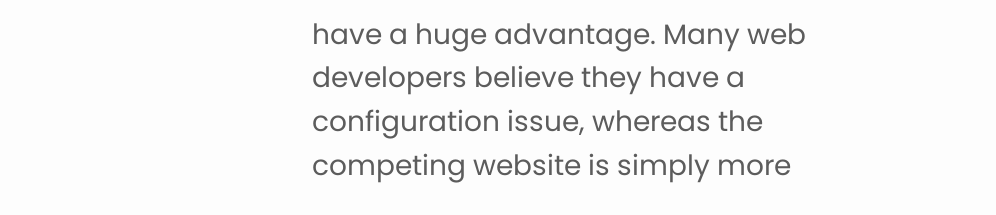have a huge advantage. Many web developers believe they have a configuration issue, whereas the competing website is simply more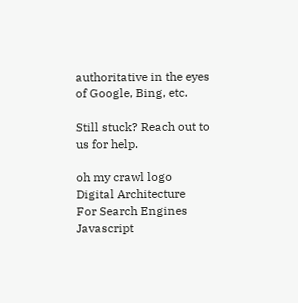authoritative in the eyes of Google, Bing, etc.

Still stuck? Reach out to us for help.

oh my crawl logo
Digital Architecture
For Search Engines
Javascript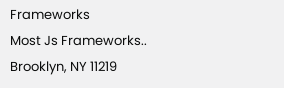Frameworks
Most Js Frameworks..
Brooklyn, NY 11219